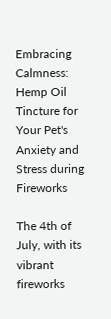Embracing Calmness: Hemp Oil Tincture for Your Pet's Anxiety and Stress during Fireworks

The 4th of July, with its vibrant fireworks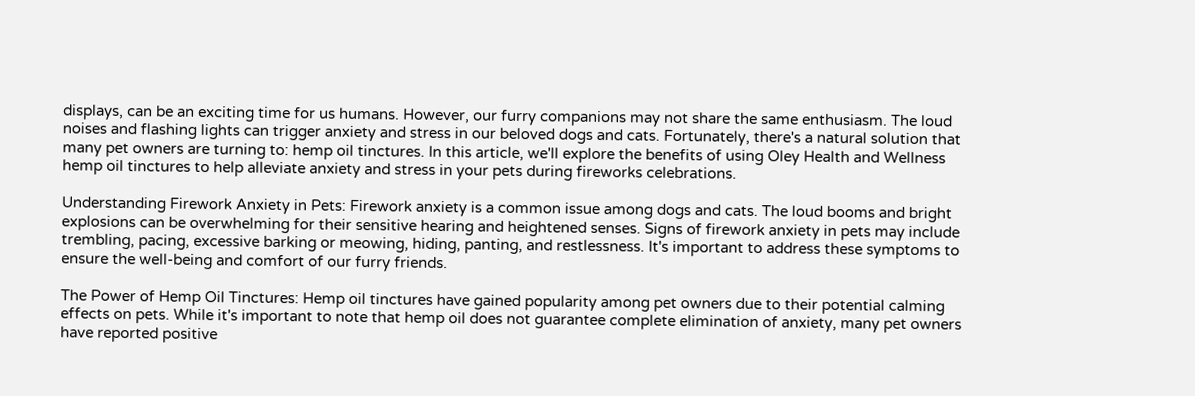displays, can be an exciting time for us humans. However, our furry companions may not share the same enthusiasm. The loud noises and flashing lights can trigger anxiety and stress in our beloved dogs and cats. Fortunately, there's a natural solution that many pet owners are turning to: hemp oil tinctures. In this article, we'll explore the benefits of using Oley Health and Wellness hemp oil tinctures to help alleviate anxiety and stress in your pets during fireworks celebrations.

Understanding Firework Anxiety in Pets: Firework anxiety is a common issue among dogs and cats. The loud booms and bright explosions can be overwhelming for their sensitive hearing and heightened senses. Signs of firework anxiety in pets may include trembling, pacing, excessive barking or meowing, hiding, panting, and restlessness. It's important to address these symptoms to ensure the well-being and comfort of our furry friends.

The Power of Hemp Oil Tinctures: Hemp oil tinctures have gained popularity among pet owners due to their potential calming effects on pets. While it's important to note that hemp oil does not guarantee complete elimination of anxiety, many pet owners have reported positive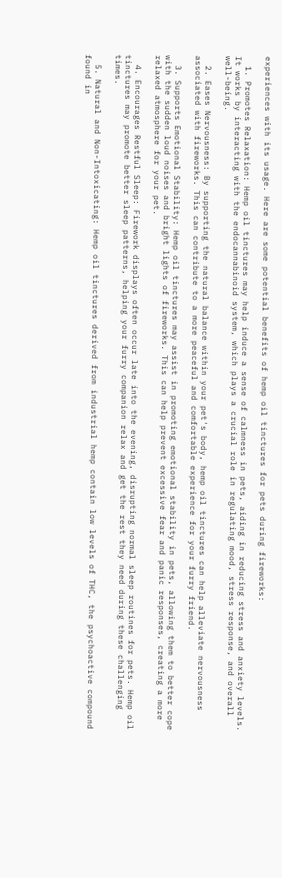experiences with its usage. Here are some potential benefits of hemp oil tinctures for pets during fireworks:

  1. Promotes Relaxation: Hemp oil tinctures may help induce a sense of calmness in pets, aiding in reducing stress and anxiety levels. It works by interacting with the endocannabinoid system, which plays a crucial role in regulating mood, stress response, and overall well-being.

  2. Eases Nervousness: By supporting the natural balance within your pet's body, hemp oil tinctures can help alleviate nervousness associated with fireworks. This can contribute to a more peaceful and comfortable experience for your furry friend.

  3. Supports Emotional Stability: Hemp oil tinctures may assist in promoting emotional stability in pets, allowing them to better cope with the sudden loud noises and bright lights of fireworks. This can help prevent excessive fear and panic responses, creating a more relaxed atmosphere for your pet.

  4. Encourages Restful Sleep: Firework displays often occur late into the evening, disrupting normal sleep routines for pets. Hemp oil tinctures may promote better sleep patterns, helping your furry companion relax and get the rest they need during these challenging times.

  5. Natural and Non-Intoxicating: Hemp oil tinctures derived from industrial hemp contain low levels of THC, the psychoactive compound found in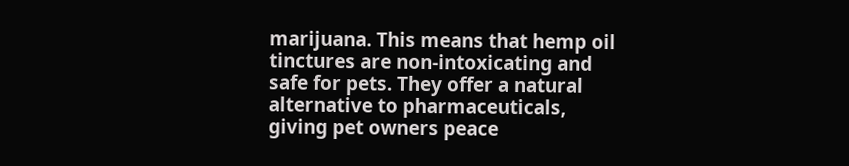marijuana. This means that hemp oil tinctures are non-intoxicating and safe for pets. They offer a natural alternative to pharmaceuticals, giving pet owners peace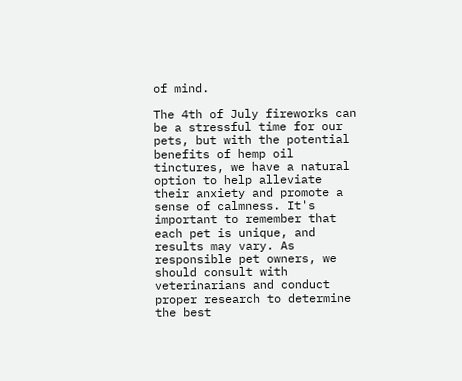of mind.

The 4th of July fireworks can be a stressful time for our pets, but with the potential benefits of hemp oil tinctures, we have a natural option to help alleviate their anxiety and promote a sense of calmness. It's important to remember that each pet is unique, and results may vary. As responsible pet owners, we should consult with veterinarians and conduct proper research to determine the best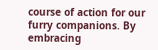course of action for our furry companions. By embracing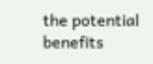the potential benefits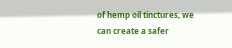of hemp oil tinctures, we can create a safer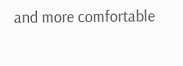and more comfortable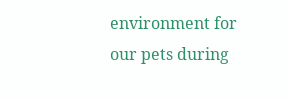environment for our pets during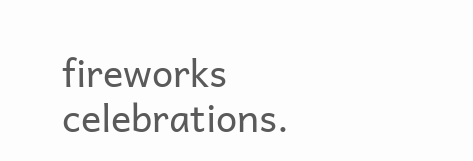fireworks celebrations.